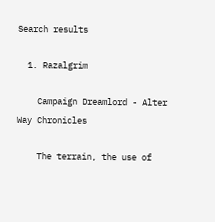Search results

  1. Razalgrim

    Campaign Dreamlord - Alter Way Chronicles

    The terrain, the use of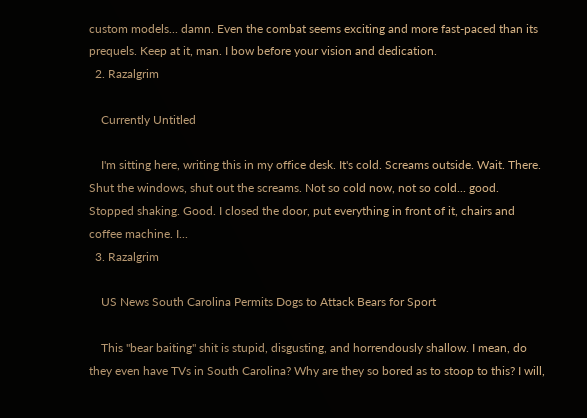custom models... damn. Even the combat seems exciting and more fast-paced than its prequels. Keep at it, man. I bow before your vision and dedication.
  2. Razalgrim

    Currently Untitled

    I'm sitting here, writing this in my office desk. It's cold. Screams outside. Wait. There. Shut the windows, shut out the screams. Not so cold now, not so cold... good. Stopped shaking. Good. I closed the door, put everything in front of it, chairs and coffee machine. I...
  3. Razalgrim

    US News South Carolina Permits Dogs to Attack Bears for Sport

    This "bear baiting" shit is stupid, disgusting, and horrendously shallow. I mean, do they even have TVs in South Carolina? Why are they so bored as to stoop to this? I will,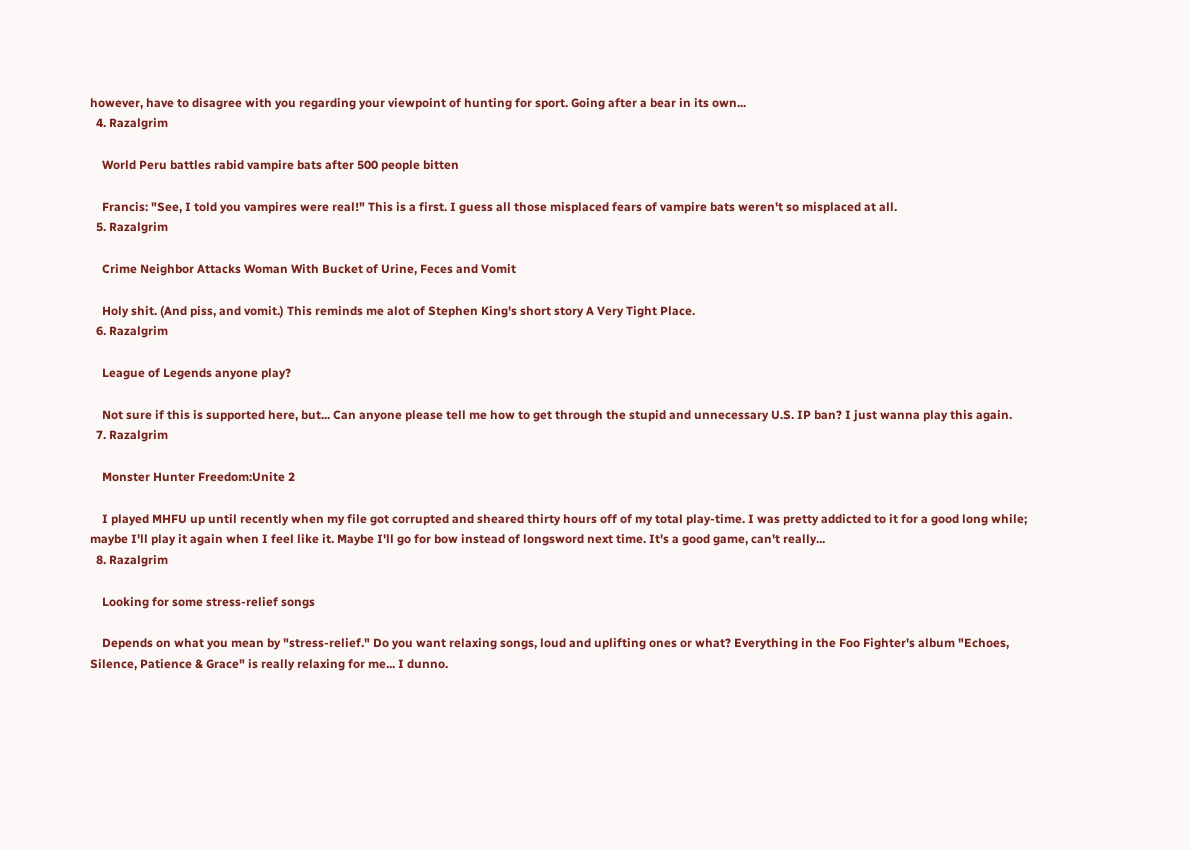however, have to disagree with you regarding your viewpoint of hunting for sport. Going after a bear in its own...
  4. Razalgrim

    World Peru battles rabid vampire bats after 500 people bitten

    Francis: "See, I told you vampires were real!" This is a first. I guess all those misplaced fears of vampire bats weren't so misplaced at all.
  5. Razalgrim

    Crime Neighbor Attacks Woman With Bucket of Urine, Feces and Vomit

    Holy shit. (And piss, and vomit.) This reminds me alot of Stephen King's short story A Very Tight Place.
  6. Razalgrim

    League of Legends anyone play?

    Not sure if this is supported here, but... Can anyone please tell me how to get through the stupid and unnecessary U.S. IP ban? I just wanna play this again.
  7. Razalgrim

    Monster Hunter Freedom:Unite 2

    I played MHFU up until recently when my file got corrupted and sheared thirty hours off of my total play-time. I was pretty addicted to it for a good long while; maybe I'll play it again when I feel like it. Maybe I'll go for bow instead of longsword next time. It's a good game, can't really...
  8. Razalgrim

    Looking for some stress-relief songs

    Depends on what you mean by "stress-relief." Do you want relaxing songs, loud and uplifting ones or what? Everything in the Foo Fighter's album "Echoes, Silence, Patience & Grace" is really relaxing for me... I dunno.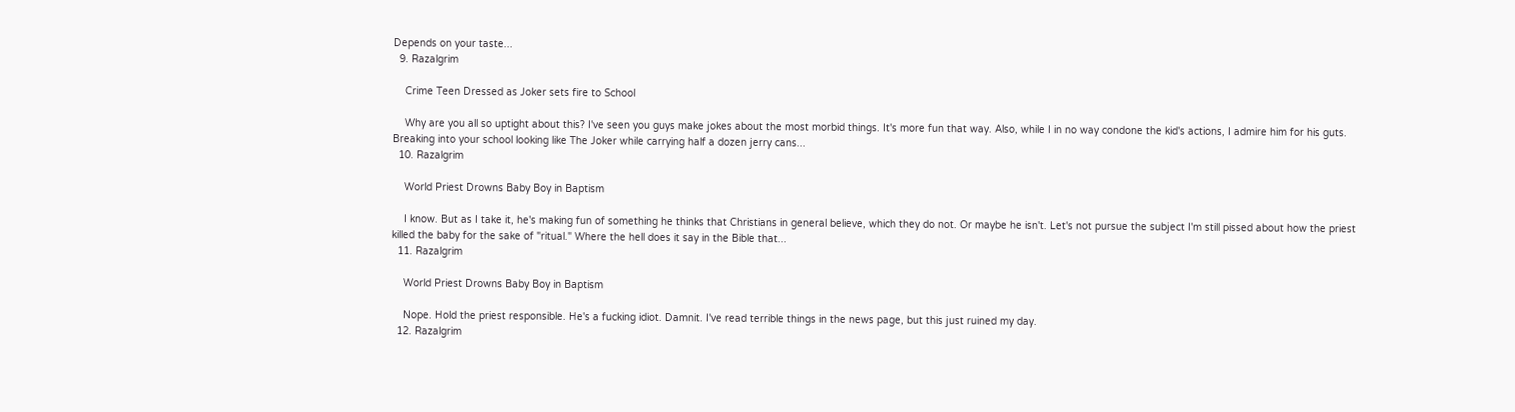Depends on your taste...
  9. Razalgrim

    Crime Teen Dressed as Joker sets fire to School

    Why are you all so uptight about this? I've seen you guys make jokes about the most morbid things. It's more fun that way. Also, while I in no way condone the kid's actions, I admire him for his guts. Breaking into your school looking like The Joker while carrying half a dozen jerry cans...
  10. Razalgrim

    World Priest Drowns Baby Boy in Baptism

    I know. But as I take it, he's making fun of something he thinks that Christians in general believe, which they do not. Or maybe he isn't. Let's not pursue the subject I'm still pissed about how the priest killed the baby for the sake of "ritual." Where the hell does it say in the Bible that...
  11. Razalgrim

    World Priest Drowns Baby Boy in Baptism

    Nope. Hold the priest responsible. He's a fucking idiot. Damnit. I've read terrible things in the news page, but this just ruined my day.
  12. Razalgrim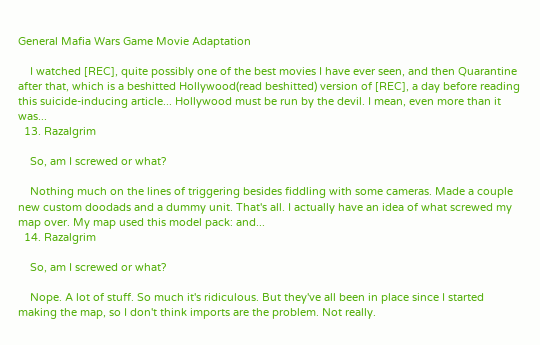General Mafia Wars Game Movie Adaptation

    I watched [REC], quite possibly one of the best movies I have ever seen, and then Quarantine after that, which is a beshitted Hollywood(read beshitted) version of [REC], a day before reading this suicide-inducing article... Hollywood must be run by the devil. I mean, even more than it was...
  13. Razalgrim

    So, am I screwed or what?

    Nothing much on the lines of triggering besides fiddling with some cameras. Made a couple new custom doodads and a dummy unit. That's all. I actually have an idea of what screwed my map over. My map used this model pack: and...
  14. Razalgrim

    So, am I screwed or what?

    Nope. A lot of stuff. So much it's ridiculous. But they've all been in place since I started making the map, so I don't think imports are the problem. Not really.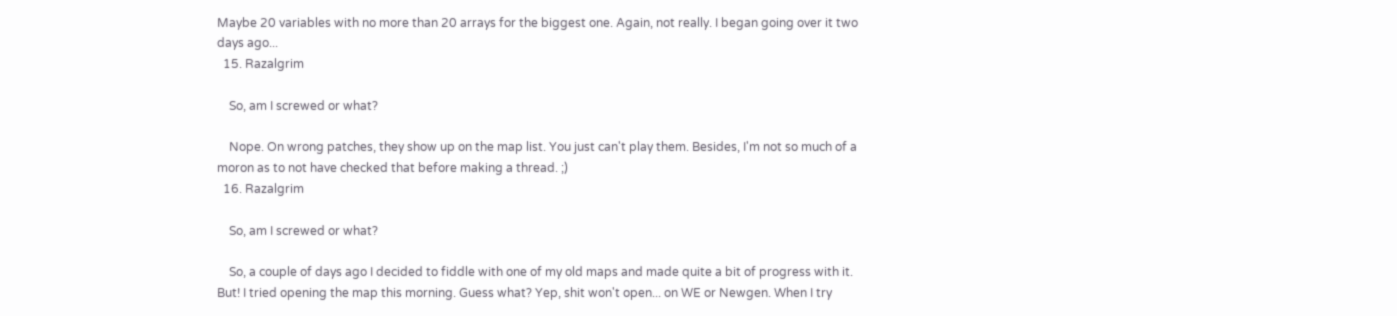Maybe 20 variables with no more than 20 arrays for the biggest one. Again, not really. I began going over it two days ago...
  15. Razalgrim

    So, am I screwed or what?

    Nope. On wrong patches, they show up on the map list. You just can't play them. Besides, I'm not so much of a moron as to not have checked that before making a thread. ;)
  16. Razalgrim

    So, am I screwed or what?

    So, a couple of days ago I decided to fiddle with one of my old maps and made quite a bit of progress with it. But! I tried opening the map this morning. Guess what? Yep, shit won't open... on WE or Newgen. When I try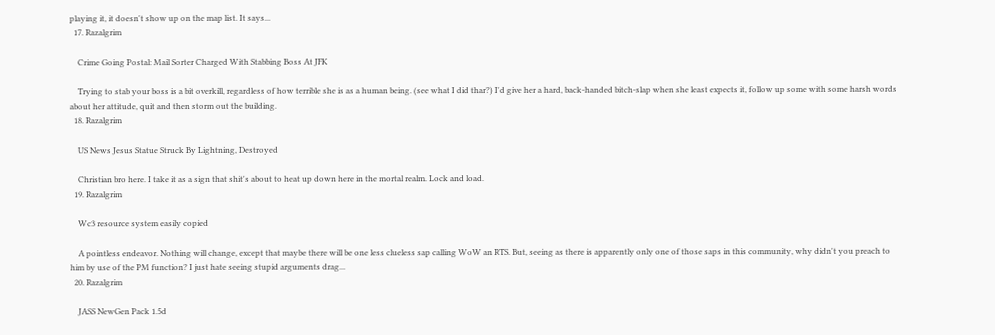playing it, it doesn't show up on the map list. It says...
  17. Razalgrim

    Crime Going Postal: Mail Sorter Charged With Stabbing Boss At JFK

    Trying to stab your boss is a bit overkill, regardless of how terrible she is as a human being. (see what I did thar?) I'd give her a hard, back-handed bitch-slap when she least expects it, follow up some with some harsh words about her attitude, quit and then storm out the building.
  18. Razalgrim

    US News Jesus Statue Struck By Lightning, Destroyed

    Christian bro here. I take it as a sign that shit's about to heat up down here in the mortal realm. Lock and load.
  19. Razalgrim

    Wc3 resource system easily copied

    A pointless endeavor. Nothing will change, except that maybe there will be one less clueless sap calling WoW an RTS. But, seeing as there is apparently only one of those saps in this community, why didn't you preach to him by use of the PM function? I just hate seeing stupid arguments drag...
  20. Razalgrim

    JASS NewGen Pack 1.5d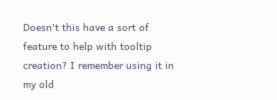Doesn't this have a sort of feature to help with tooltip creation? I remember using it in my old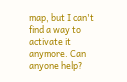map, but I can't find a way to activate it anymore. Can anyone help?